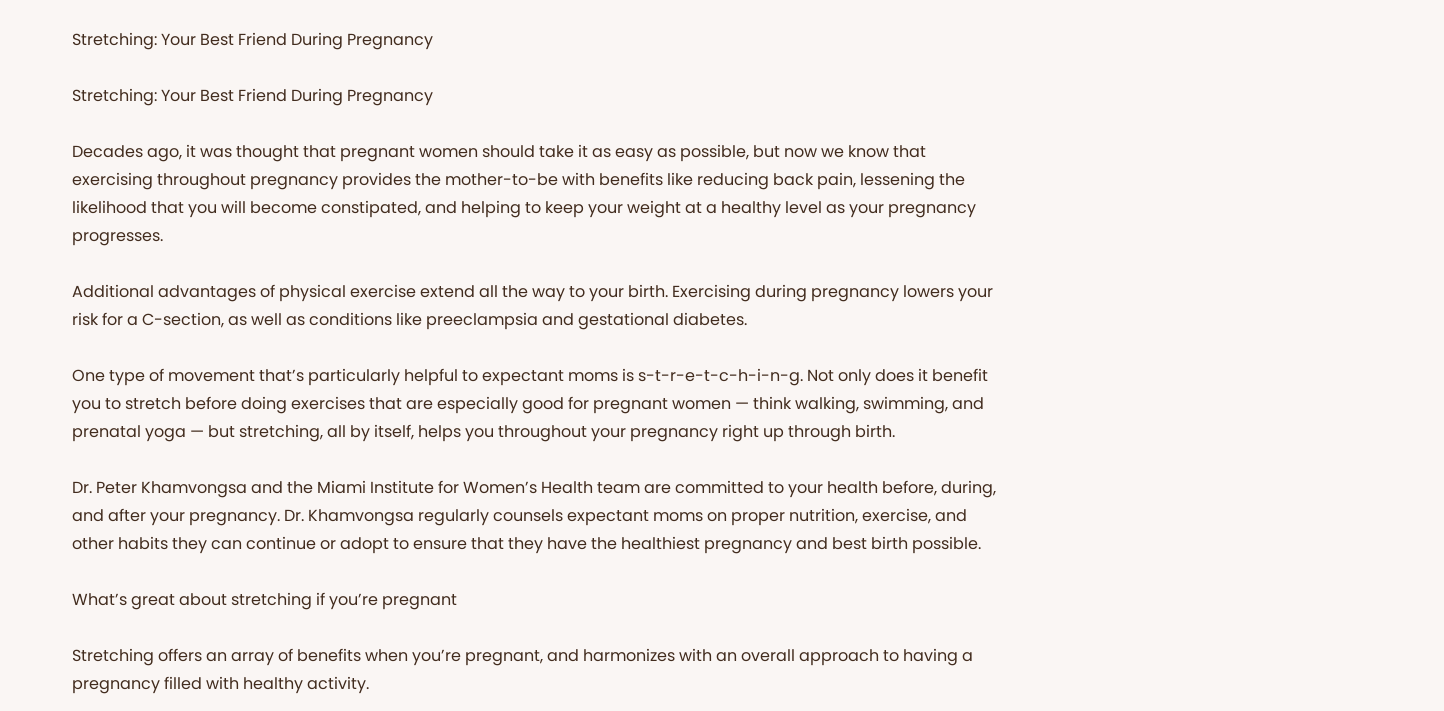Stretching: Your Best Friend During Pregnancy

Stretching: Your Best Friend During Pregnancy

Decades ago, it was thought that pregnant women should take it as easy as possible, but now we know that exercising throughout pregnancy provides the mother-to-be with benefits like reducing back pain, lessening the likelihood that you will become constipated, and helping to keep your weight at a healthy level as your pregnancy progresses.

Additional advantages of physical exercise extend all the way to your birth. Exercising during pregnancy lowers your risk for a C-section, as well as conditions like preeclampsia and gestational diabetes.

One type of movement that’s particularly helpful to expectant moms is s-t-r-e-t-c-h-i-n-g. Not only does it benefit you to stretch before doing exercises that are especially good for pregnant women — think walking, swimming, and prenatal yoga — but stretching, all by itself, helps you throughout your pregnancy right up through birth.

Dr. Peter Khamvongsa and the Miami Institute for Women’s Health team are committed to your health before, during, and after your pregnancy. Dr. Khamvongsa regularly counsels expectant moms on proper nutrition, exercise, and other habits they can continue or adopt to ensure that they have the healthiest pregnancy and best birth possible.

What’s great about stretching if you’re pregnant

Stretching offers an array of benefits when you’re pregnant, and harmonizes with an overall approach to having a pregnancy filled with healthy activity.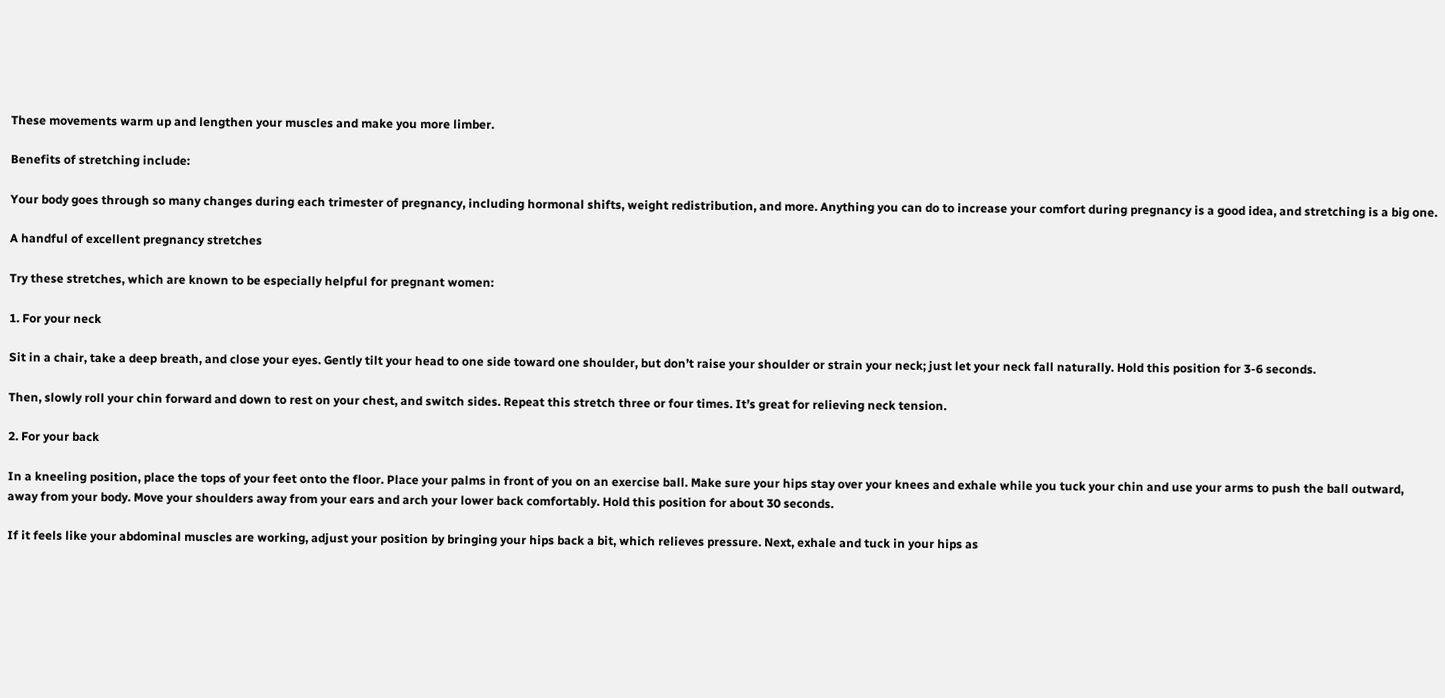These movements warm up and lengthen your muscles and make you more limber.

Benefits of stretching include:

Your body goes through so many changes during each trimester of pregnancy, including hormonal shifts, weight redistribution, and more. Anything you can do to increase your comfort during pregnancy is a good idea, and stretching is a big one.

A handful of excellent pregnancy stretches

Try these stretches, which are known to be especially helpful for pregnant women:

1. For your neck

Sit in a chair, take a deep breath, and close your eyes. Gently tilt your head to one side toward one shoulder, but don’t raise your shoulder or strain your neck; just let your neck fall naturally. Hold this position for 3-6 seconds.

Then, slowly roll your chin forward and down to rest on your chest, and switch sides. Repeat this stretch three or four times. It’s great for relieving neck tension.

2. For your back

In a kneeling position, place the tops of your feet onto the floor. Place your palms in front of you on an exercise ball. Make sure your hips stay over your knees and exhale while you tuck your chin and use your arms to push the ball outward, away from your body. Move your shoulders away from your ears and arch your lower back comfortably. Hold this position for about 30 seconds.

If it feels like your abdominal muscles are working, adjust your position by bringing your hips back a bit, which relieves pressure. Next, exhale and tuck in your hips as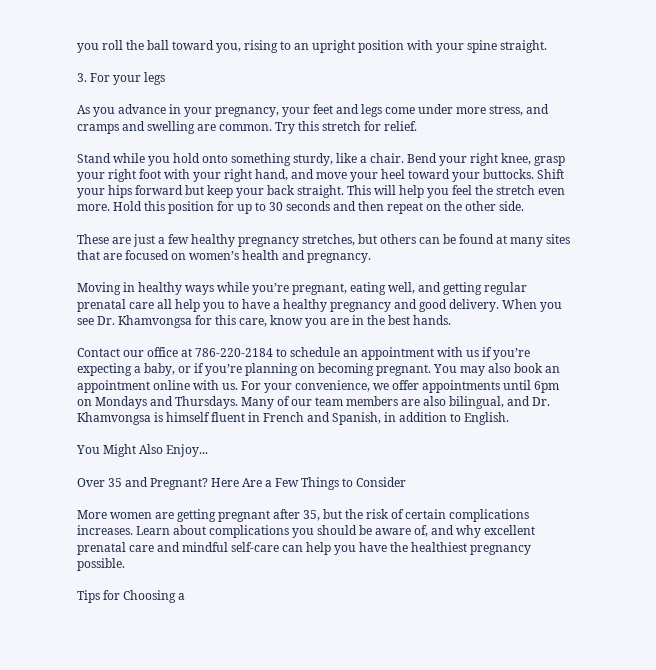you roll the ball toward you, rising to an upright position with your spine straight.

3. For your legs

As you advance in your pregnancy, your feet and legs come under more stress, and cramps and swelling are common. Try this stretch for relief.

Stand while you hold onto something sturdy, like a chair. Bend your right knee, grasp your right foot with your right hand, and move your heel toward your buttocks. Shift your hips forward but keep your back straight. This will help you feel the stretch even more. Hold this position for up to 30 seconds and then repeat on the other side.

These are just a few healthy pregnancy stretches, but others can be found at many sites that are focused on women’s health and pregnancy.

Moving in healthy ways while you’re pregnant, eating well, and getting regular prenatal care all help you to have a healthy pregnancy and good delivery. When you see Dr. Khamvongsa for this care, know you are in the best hands.

Contact our office at 786-220-2184 to schedule an appointment with us if you’re expecting a baby, or if you’re planning on becoming pregnant. You may also book an appointment online with us. For your convenience, we offer appointments until 6pm on Mondays and Thursdays. Many of our team members are also bilingual, and Dr. Khamvongsa is himself fluent in French and Spanish, in addition to English.

You Might Also Enjoy...

Over 35 and Pregnant? Here Are a Few Things to Consider

More women are getting pregnant after 35, but the risk of certain complications increases. Learn about complications you should be aware of, and why excellent prenatal care and mindful self-care can help you have the healthiest pregnancy possible.

Tips for Choosing a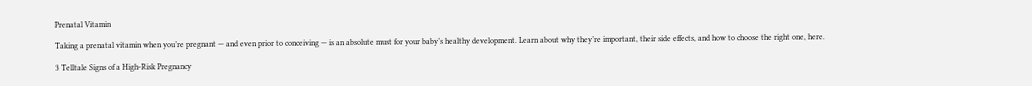Prenatal Vitamin

Taking a prenatal vitamin when you’re pregnant — and even prior to conceiving — is an absolute must for your baby’s healthy development. Learn about why they’re important, their side effects, and how to choose the right one, here.

3 Telltale Signs of a High-Risk Pregnancy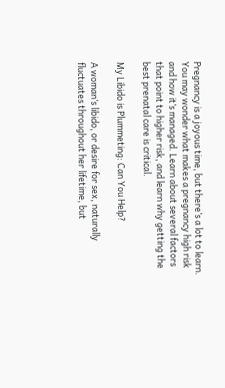Pregnancy is a joyous time, but there’s a lot to learn. You may wonder what makes a pregnancy high risk and how it’s managed. Learn about several factors that point to higher risk, and learn why getting the best prenatal care is critical.

My Libido is Plummeting: Can You Help?

A woman’s libido, or desire for sex, naturally fluctuates throughout her lifetime, but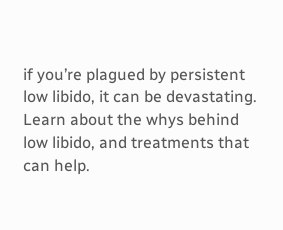if you’re plagued by persistent low libido, it can be devastating. Learn about the whys behind low libido, and treatments that can help.